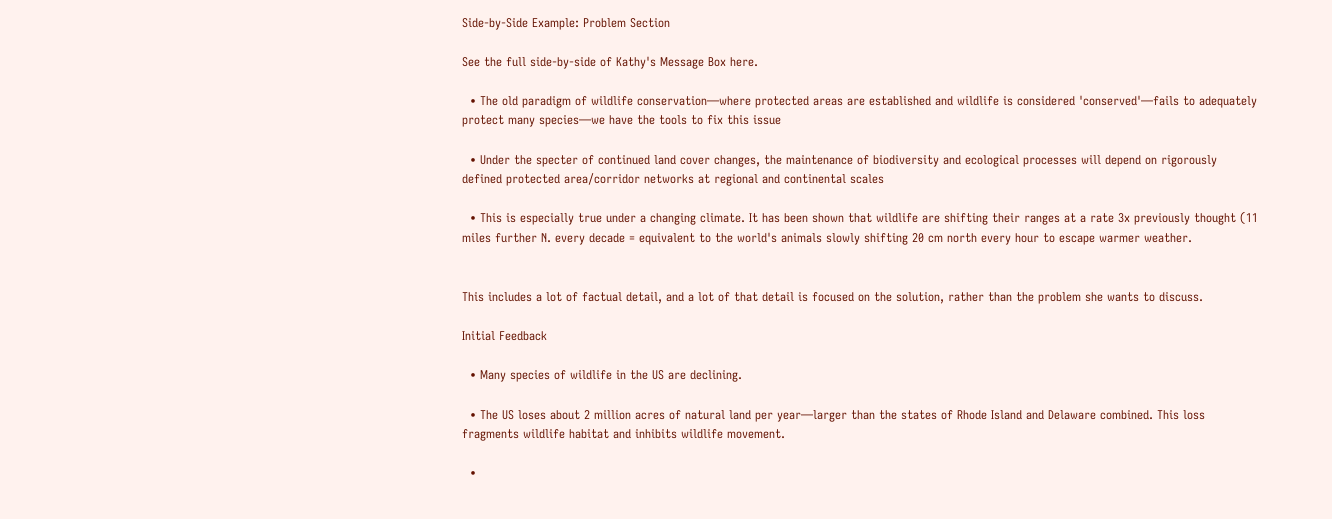Side-by-Side Example: Problem Section

See the full side-by-side of Kathy's Message Box here.

  • The old paradigm of wildlife conservation—where protected areas are established and wildlife is considered 'conserved'—fails to adequately protect many species—we have the tools to fix this issue

  • Under the specter of continued land cover changes, the maintenance of biodiversity and ecological processes will depend on rigorously defined protected area/corridor networks at regional and continental scales

  • This is especially true under a changing climate. It has been shown that wildlife are shifting their ranges at a rate 3x previously thought (11 miles further N. every decade = equivalent to the world's animals slowly shifting 20 cm north every hour to escape warmer weather.


This includes a lot of factual detail, and a lot of that detail is focused on the solution, rather than the problem she wants to discuss.

Initial Feedback

  • Many species of wildlife in the US are declining.

  • The US loses about 2 million acres of natural land per year—larger than the states of Rhode Island and Delaware combined. This loss fragments wildlife habitat and inhibits wildlife movement.

  •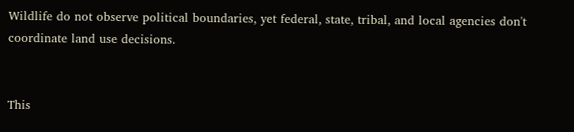Wildlife do not observe political boundaries, yet federal, state, tribal, and local agencies don't coordinate land use decisions.


This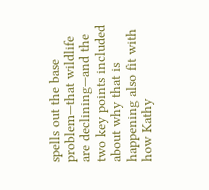spells out the base problem—that wildlife are declining—and the two key points included about why that is happening also fit with how Kathy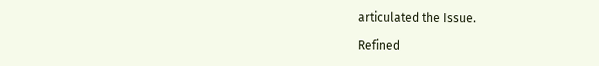articulated the Issue.

Refined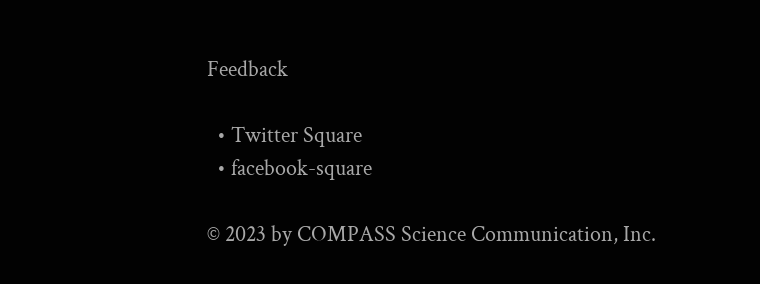Feedback

  • Twitter Square
  • facebook-square

© 2023 by COMPASS Science Communication, Inc.